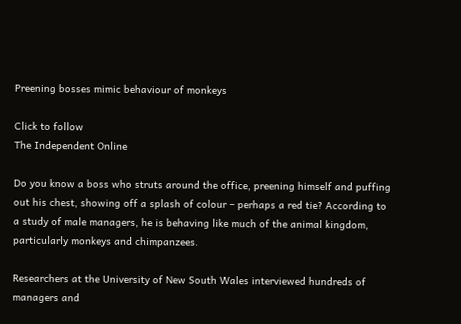Preening bosses mimic behaviour of monkeys

Click to follow
The Independent Online

Do you know a boss who struts around the office, preening himself and puffing out his chest, showing off a splash of colour – perhaps a red tie? According to a study of male managers, he is behaving like much of the animal kingdom, particularly monkeys and chimpanzees.

Researchers at the University of New South Wales interviewed hundreds of managers and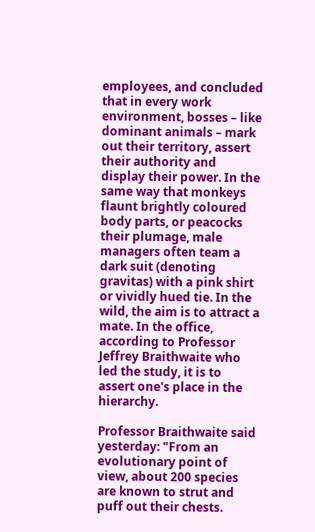employees, and concluded that in every work environment, bosses – like dominant animals – mark out their territory, assert their authority and display their power. In the same way that monkeys flaunt brightly coloured body parts, or peacocks their plumage, male managers often team a dark suit (denoting gravitas) with a pink shirt or vividly hued tie. In the wild, the aim is to attract a mate. In the office, according to Professor Jeffrey Braithwaite who led the study, it is to assert one's place in the hierarchy.

Professor Braithwaite said yesterday: "From an evolutionary point of view, about 200 species are known to strut and puff out their chests.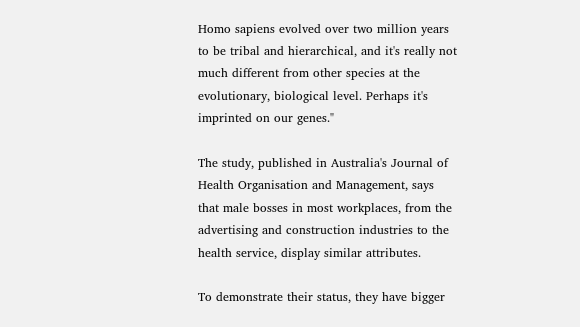Homo sapiens evolved over two million years to be tribal and hierarchical, and it's really not much different from other species at the evolutionary, biological level. Perhaps it's imprinted on our genes."

The study, published in Australia's Journal of Health Organisation and Management, says that male bosses in most workplaces, from the advertising and construction industries to the health service, display similar attributes.

To demonstrate their status, they have bigger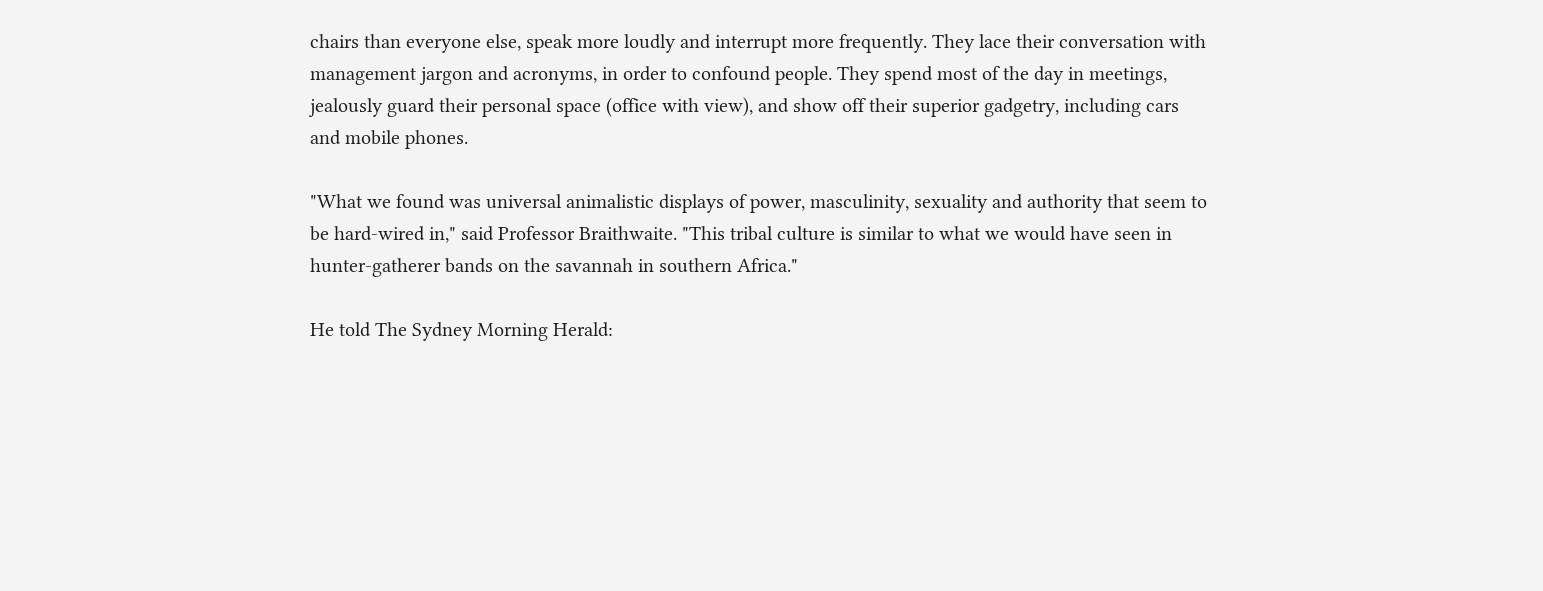chairs than everyone else, speak more loudly and interrupt more frequently. They lace their conversation with management jargon and acronyms, in order to confound people. They spend most of the day in meetings, jealously guard their personal space (office with view), and show off their superior gadgetry, including cars and mobile phones.

"What we found was universal animalistic displays of power, masculinity, sexuality and authority that seem to be hard-wired in," said Professor Braithwaite. "This tribal culture is similar to what we would have seen in hunter-gatherer bands on the savannah in southern Africa."

He told The Sydney Morning Herald: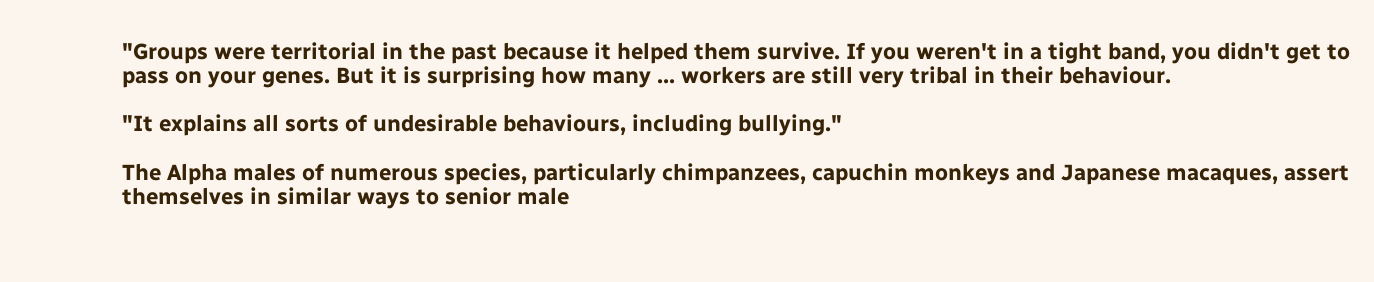"Groups were territorial in the past because it helped them survive. If you weren't in a tight band, you didn't get to pass on your genes. But it is surprising how many ... workers are still very tribal in their behaviour.

"It explains all sorts of undesirable behaviours, including bullying."

The Alpha males of numerous species, particularly chimpanzees, capuchin monkeys and Japanese macaques, assert themselves in similar ways to senior male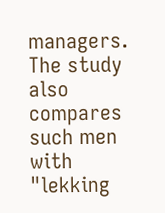managers. The study also compares such men with "lekking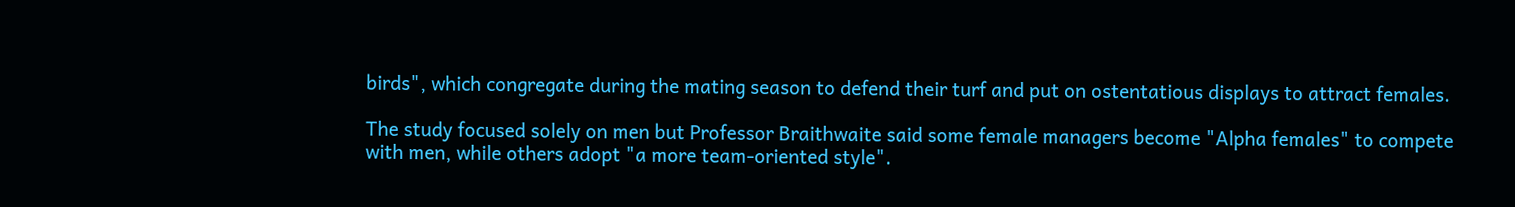birds", which congregate during the mating season to defend their turf and put on ostentatious displays to attract females.

The study focused solely on men but Professor Braithwaite said some female managers become "Alpha females" to compete with men, while others adopt "a more team-oriented style".